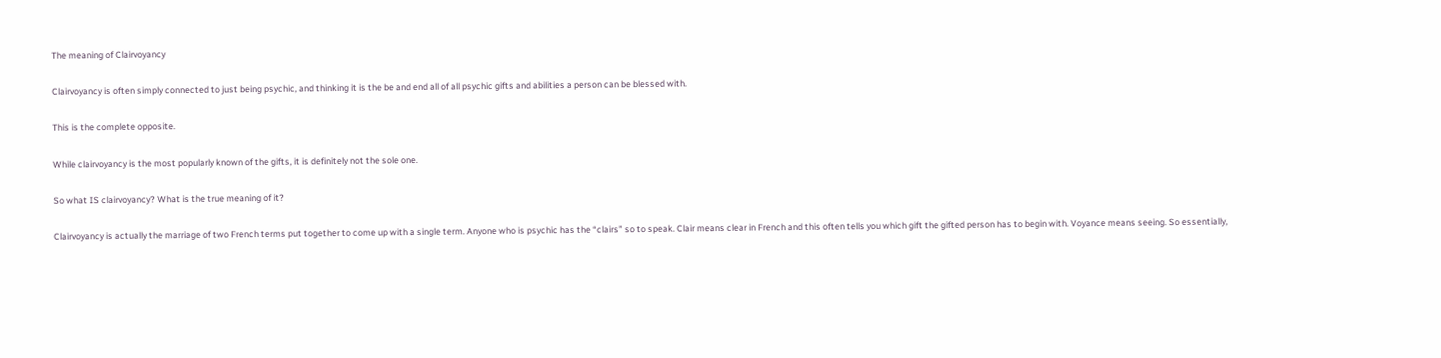The meaning of Clairvoyancy

Clairvoyancy is often simply connected to just being psychic, and thinking it is the be and end all of all psychic gifts and abilities a person can be blessed with.

This is the complete opposite.

While clairvoyancy is the most popularly known of the gifts, it is definitely not the sole one.

So what IS clairvoyancy? What is the true meaning of it?

Clairvoyancy is actually the marriage of two French terms put together to come up with a single term. Anyone who is psychic has the “clairs” so to speak. Clair means clear in French and this often tells you which gift the gifted person has to begin with. Voyance means seeing. So essentially,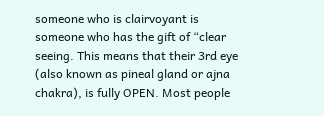someone who is clairvoyant is someone who has the gift of “clear seeing. This means that their 3rd eye (also known as pineal gland or ajna chakra), is fully OPEN. Most people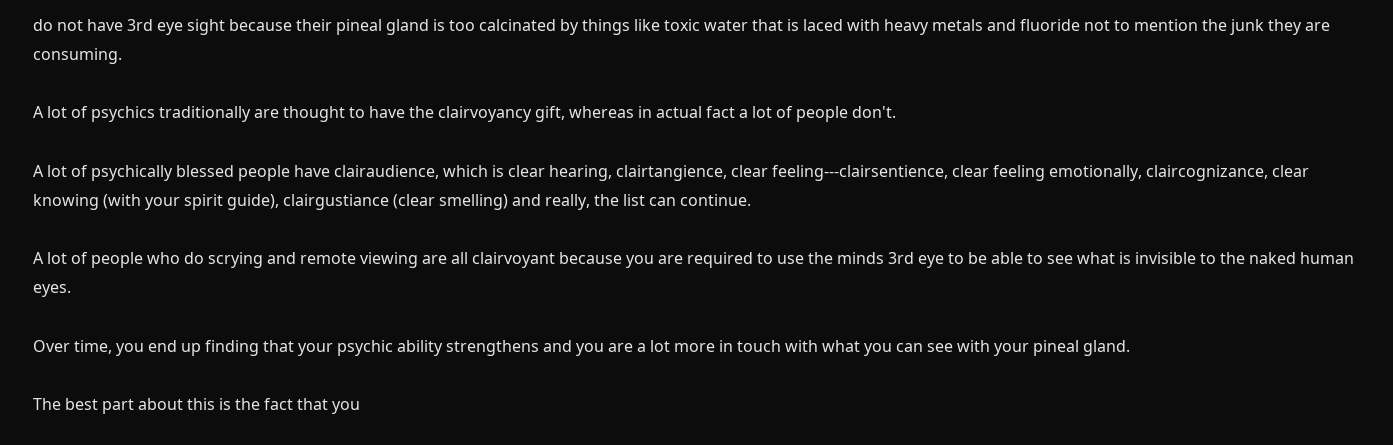do not have 3rd eye sight because their pineal gland is too calcinated by things like toxic water that is laced with heavy metals and fluoride not to mention the junk they are consuming.

A lot of psychics traditionally are thought to have the clairvoyancy gift, whereas in actual fact a lot of people don't.

A lot of psychically blessed people have clairaudience, which is clear hearing, clairtangience, clear feeling---clairsentience, clear feeling emotionally, claircognizance, clear knowing (with your spirit guide), clairgustiance (clear smelling) and really, the list can continue.

A lot of people who do scrying and remote viewing are all clairvoyant because you are required to use the minds 3rd eye to be able to see what is invisible to the naked human eyes.

Over time, you end up finding that your psychic ability strengthens and you are a lot more in touch with what you can see with your pineal gland.

The best part about this is the fact that you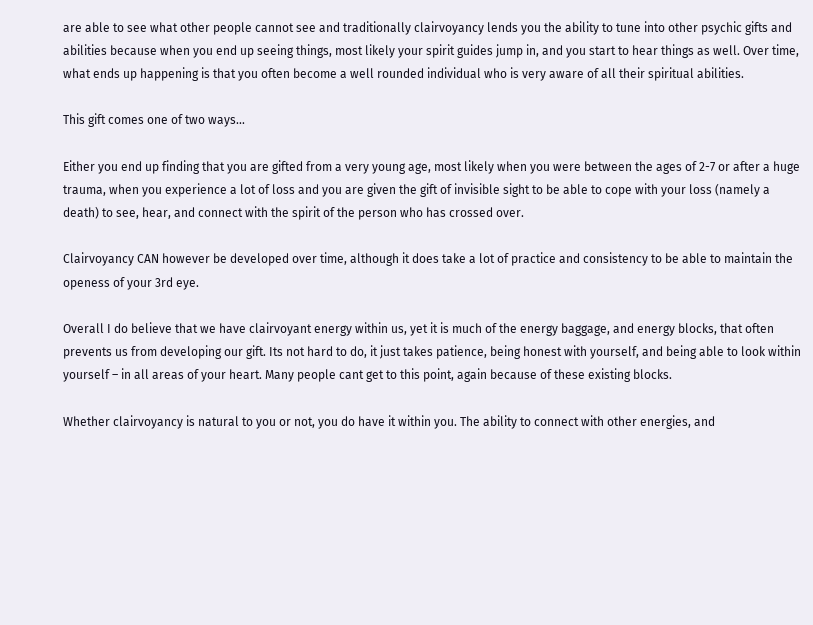are able to see what other people cannot see and traditionally clairvoyancy lends you the ability to tune into other psychic gifts and abilities because when you end up seeing things, most likely your spirit guides jump in, and you start to hear things as well. Over time, what ends up happening is that you often become a well rounded individual who is very aware of all their spiritual abilities.

This gift comes one of two ways...

Either you end up finding that you are gifted from a very young age, most likely when you were between the ages of 2-7 or after a huge trauma, when you experience a lot of loss and you are given the gift of invisible sight to be able to cope with your loss (namely a death) to see, hear, and connect with the spirit of the person who has crossed over.

Clairvoyancy CAN however be developed over time, although it does take a lot of practice and consistency to be able to maintain the openess of your 3rd eye.

Overall I do believe that we have clairvoyant energy within us, yet it is much of the energy baggage, and energy blocks, that often prevents us from developing our gift. Its not hard to do, it just takes patience, being honest with yourself, and being able to look within yourself – in all areas of your heart. Many people cant get to this point, again because of these existing blocks.

Whether clairvoyancy is natural to you or not, you do have it within you. The ability to connect with other energies, and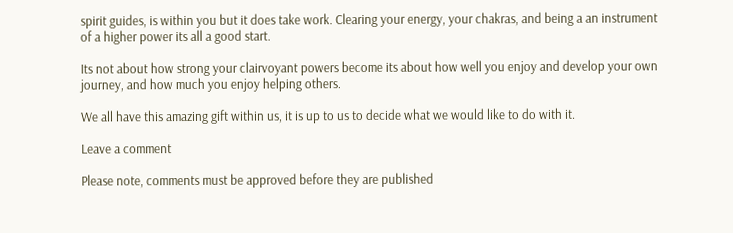spirit guides, is within you but it does take work. Clearing your energy, your chakras, and being a an instrument of a higher power its all a good start.

Its not about how strong your clairvoyant powers become its about how well you enjoy and develop your own journey, and how much you enjoy helping others.

We all have this amazing gift within us, it is up to us to decide what we would like to do with it.

Leave a comment

Please note, comments must be approved before they are published